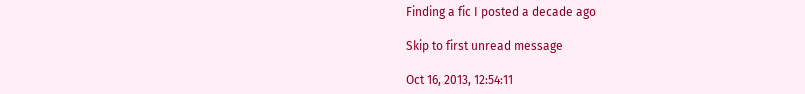Finding a fic I posted a decade ago

Skip to first unread message

Oct 16, 2013, 12:54:11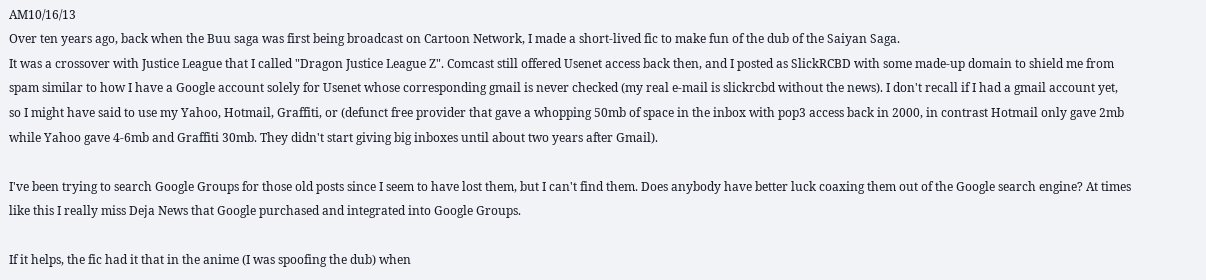AM10/16/13
Over ten years ago, back when the Buu saga was first being broadcast on Cartoon Network, I made a short-lived fic to make fun of the dub of the Saiyan Saga.
It was a crossover with Justice League that I called "Dragon Justice League Z". Comcast still offered Usenet access back then, and I posted as SlickRCBD with some made-up domain to shield me from spam similar to how I have a Google account solely for Usenet whose corresponding gmail is never checked (my real e-mail is slickrcbd without the news). I don't recall if I had a gmail account yet, so I might have said to use my Yahoo, Hotmail, Graffiti, or (defunct free provider that gave a whopping 50mb of space in the inbox with pop3 access back in 2000, in contrast Hotmail only gave 2mb while Yahoo gave 4-6mb and Graffiti 30mb. They didn't start giving big inboxes until about two years after Gmail).

I've been trying to search Google Groups for those old posts since I seem to have lost them, but I can't find them. Does anybody have better luck coaxing them out of the Google search engine? At times like this I really miss Deja News that Google purchased and integrated into Google Groups.

If it helps, the fic had it that in the anime (I was spoofing the dub) when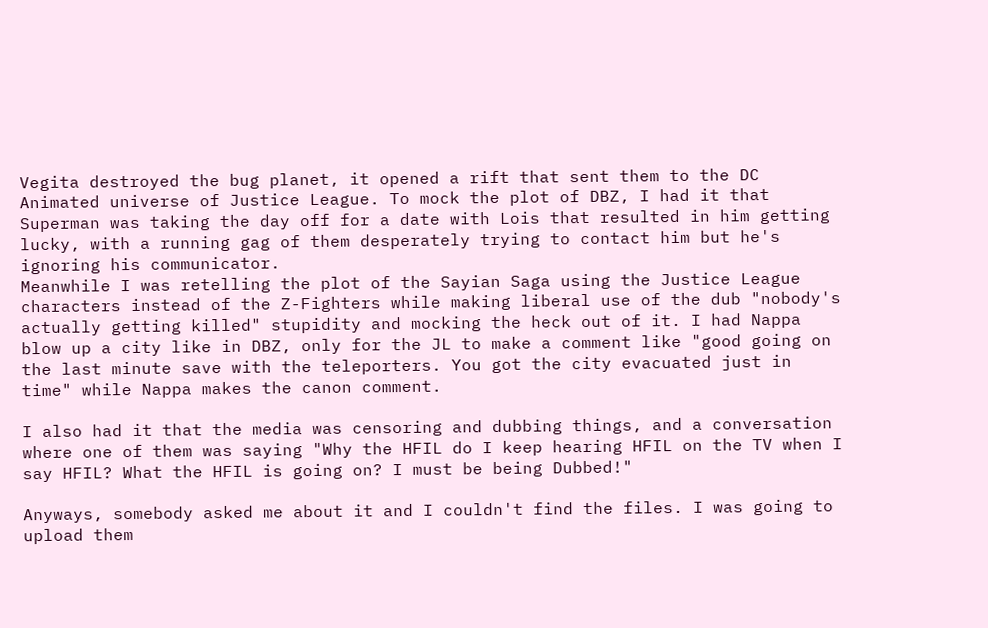Vegita destroyed the bug planet, it opened a rift that sent them to the DC Animated universe of Justice League. To mock the plot of DBZ, I had it that Superman was taking the day off for a date with Lois that resulted in him getting lucky, with a running gag of them desperately trying to contact him but he's ignoring his communicator.
Meanwhile I was retelling the plot of the Sayian Saga using the Justice League characters instead of the Z-Fighters while making liberal use of the dub "nobody's actually getting killed" stupidity and mocking the heck out of it. I had Nappa blow up a city like in DBZ, only for the JL to make a comment like "good going on the last minute save with the teleporters. You got the city evacuated just in time" while Nappa makes the canon comment.

I also had it that the media was censoring and dubbing things, and a conversation where one of them was saying "Why the HFIL do I keep hearing HFIL on the TV when I say HFIL? What the HFIL is going on? I must be being Dubbed!"

Anyways, somebody asked me about it and I couldn't find the files. I was going to upload them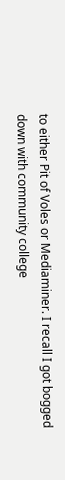to either Pit of Voles or Mediaminer. I recall I got bogged down with community college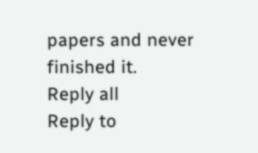papers and never finished it.
Reply all
Reply to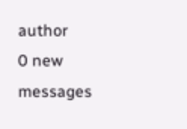author
0 new messages